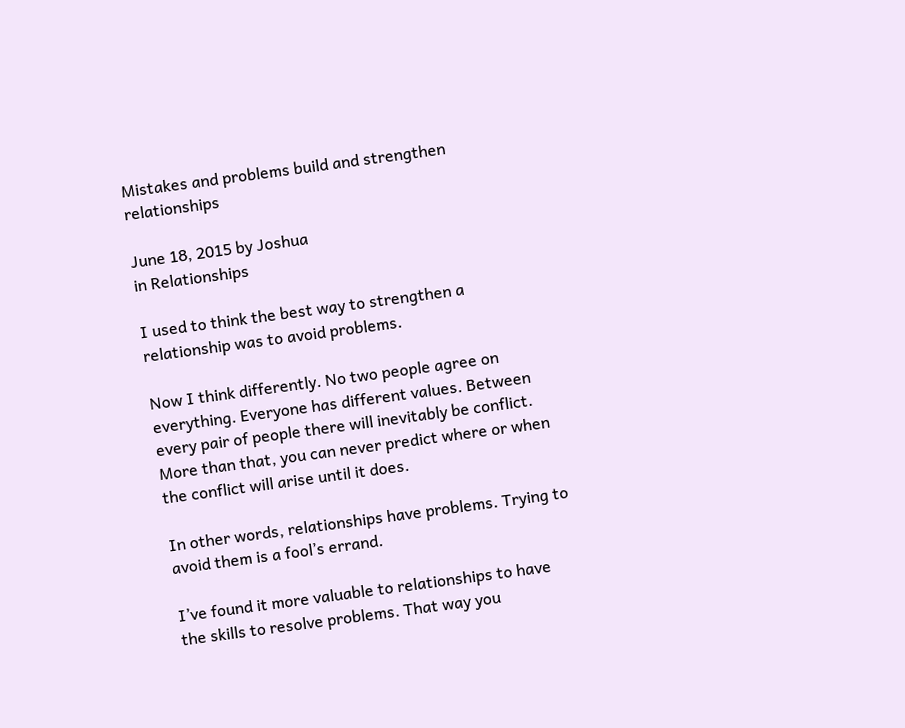Mistakes and problems build and strengthen relationships

June 18, 2015 by Joshua
in Relationships

I used to think the best way to strengthen a relationship was to avoid problems.

Now I think differently. No two people agree on everything. Everyone has different values. Between every pair of people there will inevitably be conflict. More than that, you can never predict where or when the conflict will arise until it does.

In other words, relationships have problems. Trying to avoid them is a fool’s errand.

I’ve found it more valuable to relationships to have the skills to resolve problems. That way you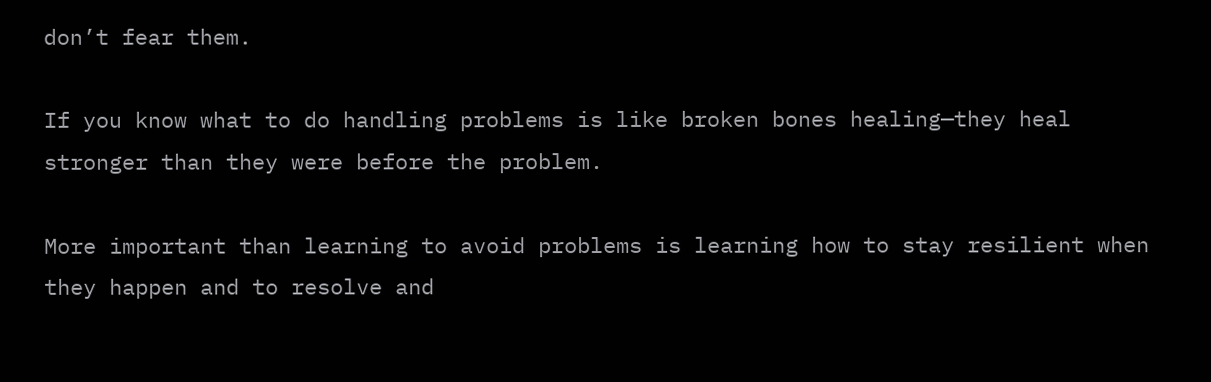don’t fear them.

If you know what to do handling problems is like broken bones healing—they heal stronger than they were before the problem.

More important than learning to avoid problems is learning how to stay resilient when they happen and to resolve and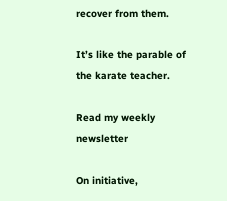recover from them.

It’s like the parable of the karate teacher.

Read my weekly newsletter

On initiative,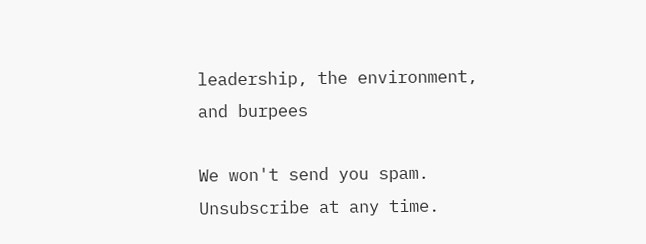leadership, the environment, and burpees

We won't send you spam. Unsubscribe at any time.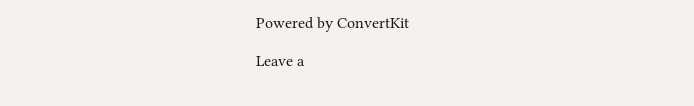Powered by ConvertKit

Leave a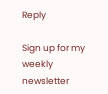Reply

Sign up for my weekly newsletter